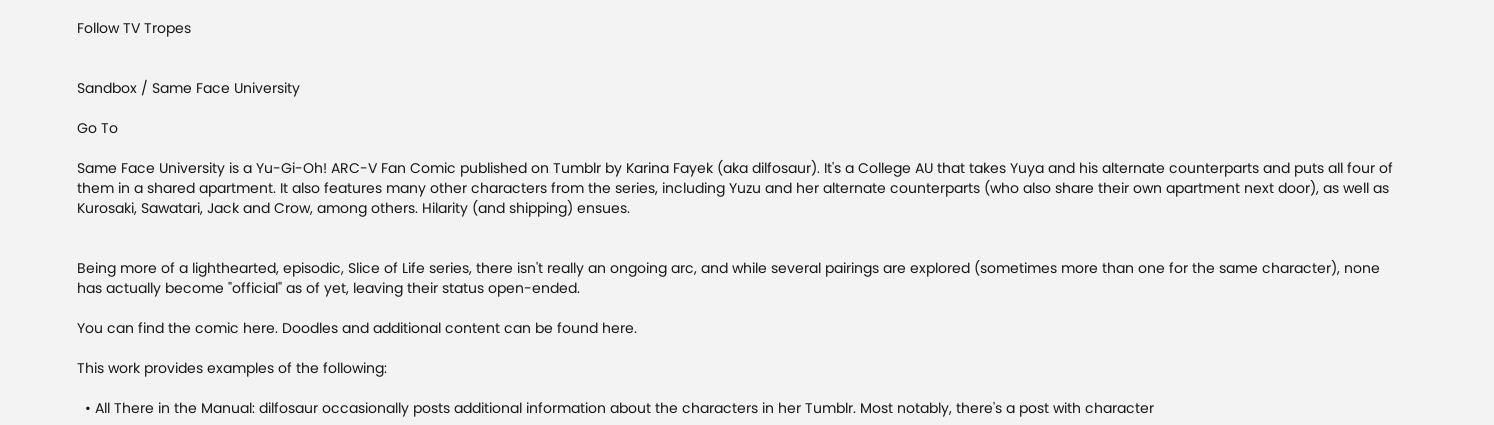Follow TV Tropes


Sandbox / Same Face University

Go To

Same Face University is a Yu-Gi-Oh! ARC-V Fan Comic published on Tumblr by Karina Fayek (aka dilfosaur). It's a College AU that takes Yuya and his alternate counterparts and puts all four of them in a shared apartment. It also features many other characters from the series, including Yuzu and her alternate counterparts (who also share their own apartment next door), as well as Kurosaki, Sawatari, Jack and Crow, among others. Hilarity (and shipping) ensues.


Being more of a lighthearted, episodic, Slice of Life series, there isn't really an ongoing arc, and while several pairings are explored (sometimes more than one for the same character), none has actually become "official" as of yet, leaving their status open-ended.

You can find the comic here. Doodles and additional content can be found here.

This work provides examples of the following:

  • All There in the Manual: dilfosaur occasionally posts additional information about the characters in her Tumblr. Most notably, there's a post with character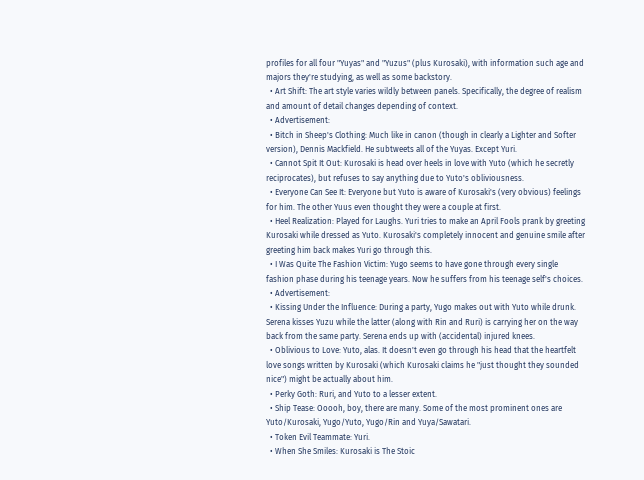profiles for all four "Yuyas" and "Yuzus" (plus Kurosaki), with information such age and majors they're studying, as well as some backstory.
  • Art Shift: The art style varies wildly between panels. Specifically, the degree of realism and amount of detail changes depending of context.
  • Advertisement:
  • Bitch in Sheep's Clothing: Much like in canon (though in clearly a Lighter and Softer version), Dennis Mackfield. He subtweets all of the Yuyas. Except Yuri.
  • Cannot Spit It Out: Kurosaki is head over heels in love with Yuto (which he secretly reciprocates), but refuses to say anything due to Yuto's obliviousness.
  • Everyone Can See It: Everyone but Yuto is aware of Kurosaki's (very obvious) feelings for him. The other Yuus even thought they were a couple at first.
  • Heel Realization: Played for Laughs. Yuri tries to make an April Fools prank by greeting Kurosaki while dressed as Yuto. Kurosaki's completely innocent and genuine smile after greeting him back makes Yuri go through this.
  • I Was Quite The Fashion Victim: Yugo seems to have gone through every single fashion phase during his teenage years. Now he suffers from his teenage self's choices.
  • Advertisement:
  • Kissing Under the Influence: During a party, Yugo makes out with Yuto while drunk. Serena kisses Yuzu while the latter (along with Rin and Ruri) is carrying her on the way back from the same party. Serena ends up with (accidental) injured knees.
  • Oblivious to Love: Yuto, alas. It doesn't even go through his head that the heartfelt love songs written by Kurosaki (which Kurosaki claims he "just thought they sounded nice") might be actually about him.
  • Perky Goth: Ruri, and Yuto to a lesser extent.
  • Ship Tease: Ooooh, boy, there are many. Some of the most prominent ones are Yuto/Kurosaki, Yugo/Yuto, Yugo/Rin and Yuya/Sawatari.
  • Token Evil Teammate: Yuri.
  • When She Smiles: Kurosaki is The Stoic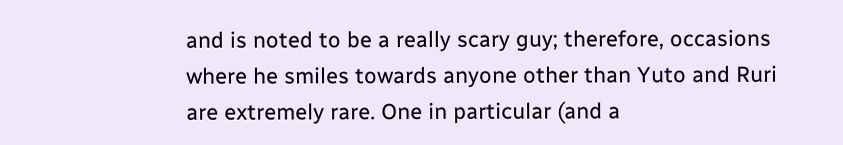and is noted to be a really scary guy; therefore, occasions where he smiles towards anyone other than Yuto and Ruri are extremely rare. One in particular (and a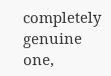completely genuine one,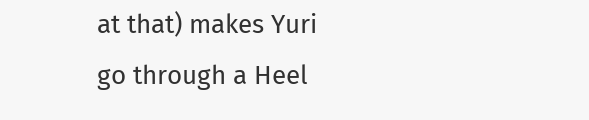at that) makes Yuri go through a Heel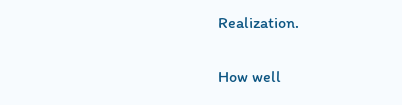Realization.

How well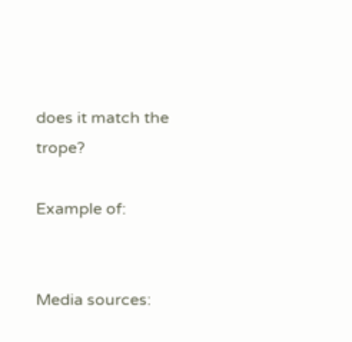does it match the trope?

Example of:


Media sources: